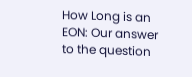How Long is an EON: Our answer to the question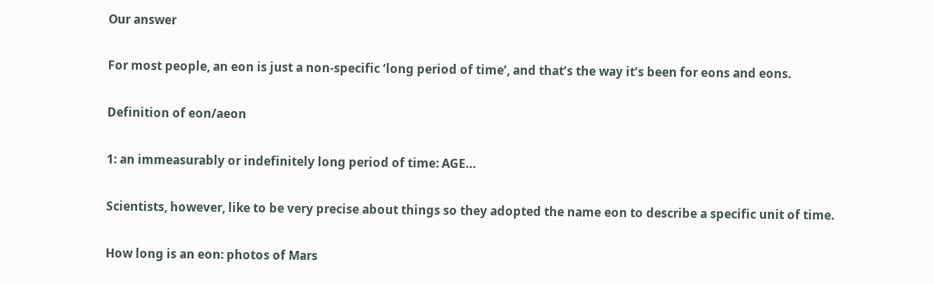Our answer

For most people, an eon is just a non-specific ‘long period of time’, and that’s the way it’s been for eons and eons.

Definition of eon/aeon

1: an immeasurably or indefinitely long period of time: AGE…

Scientists, however, like to be very precise about things so they adopted the name eon to describe a specific unit of time.

How long is an eon: photos of Mars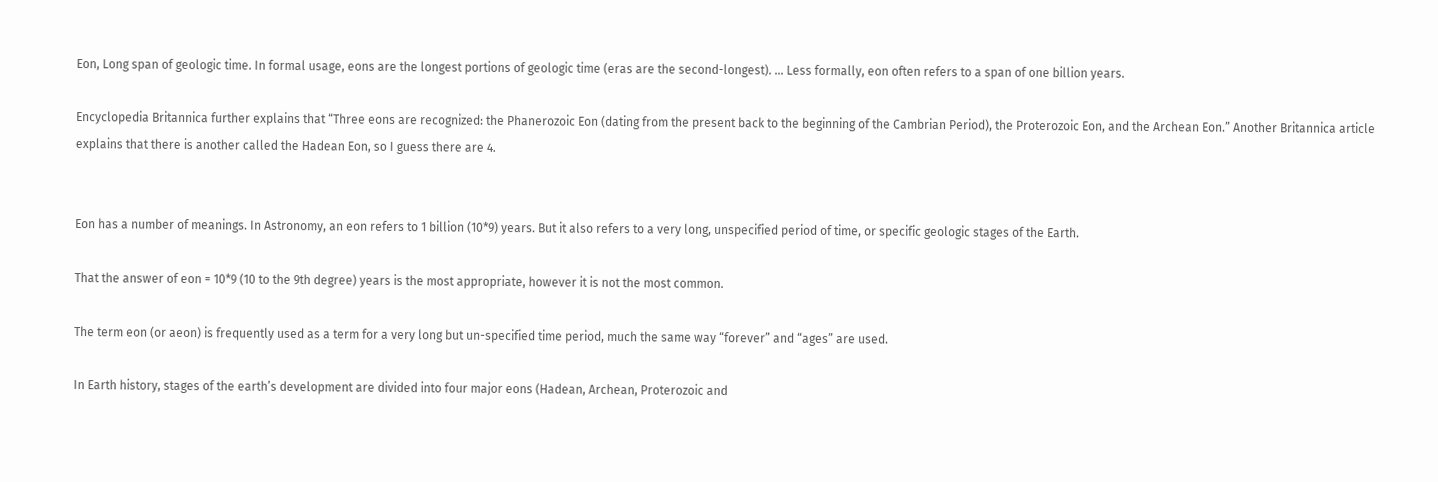Eon, Long span of geologic time. In formal usage, eons are the longest portions of geologic time (eras are the second-longest). … Less formally, eon often refers to a span of one billion years.

Encyclopedia Britannica further explains that “Three eons are recognized: the Phanerozoic Eon (dating from the present back to the beginning of the Cambrian Period), the Proterozoic Eon, and the Archean Eon.” Another Britannica article explains that there is another called the Hadean Eon, so I guess there are 4.


Eon has a number of meanings. In Astronomy, an eon refers to 1 billion (10*9) years. But it also refers to a very long, unspecified period of time, or specific geologic stages of the Earth.

That the answer of eon = 10*9 (10 to the 9th degree) years is the most appropriate, however it is not the most common.

The term eon (or aeon) is frequently used as a term for a very long but un-specified time period, much the same way “forever” and “ages” are used.

In Earth history, stages of the earth’s development are divided into four major eons (Hadean, Archean, Proterozoic and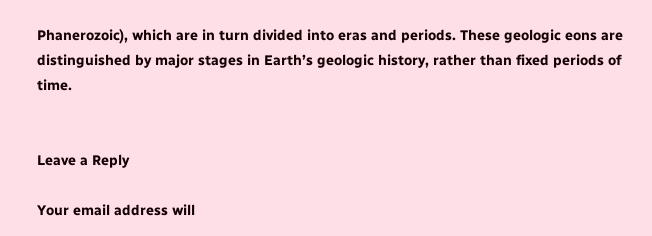Phanerozoic), which are in turn divided into eras and periods. These geologic eons are distinguished by major stages in Earth’s geologic history, rather than fixed periods of time.


Leave a Reply

Your email address will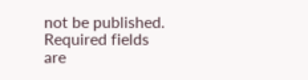not be published. Required fields are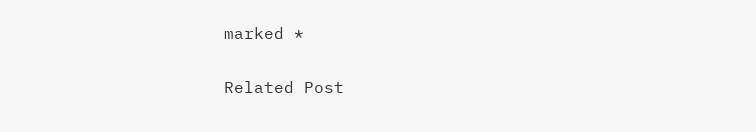marked *

Related Post